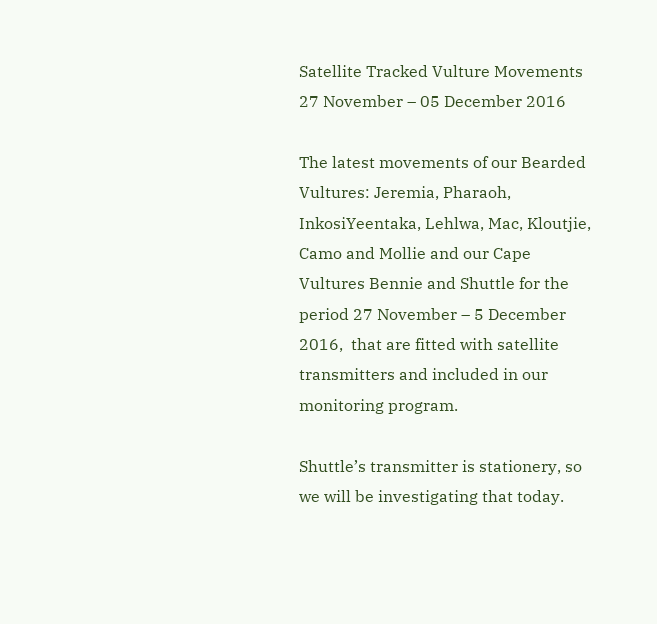Satellite Tracked Vulture Movements 27 November – 05 December 2016

The latest movements of our Bearded Vultures: Jeremia, Pharaoh, InkosiYeentaka, Lehlwa, Mac, Kloutjie, Camo and Mollie and our Cape Vultures Bennie and Shuttle for the period 27 November – 5 December 2016,  that are fitted with satellite transmitters and included in our monitoring program.

Shuttle’s transmitter is stationery, so we will be investigating that today.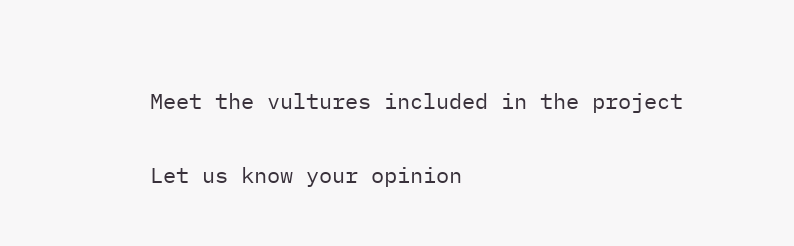Meet the vultures included in the project

Let us know your opinion